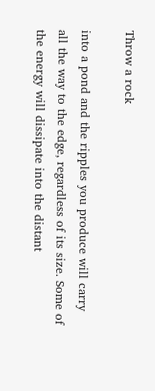Throw a rock

into a pond and the ripples you produce will carry all the way to the edge, regardless of its size. Some of the energy will dissipate into the distant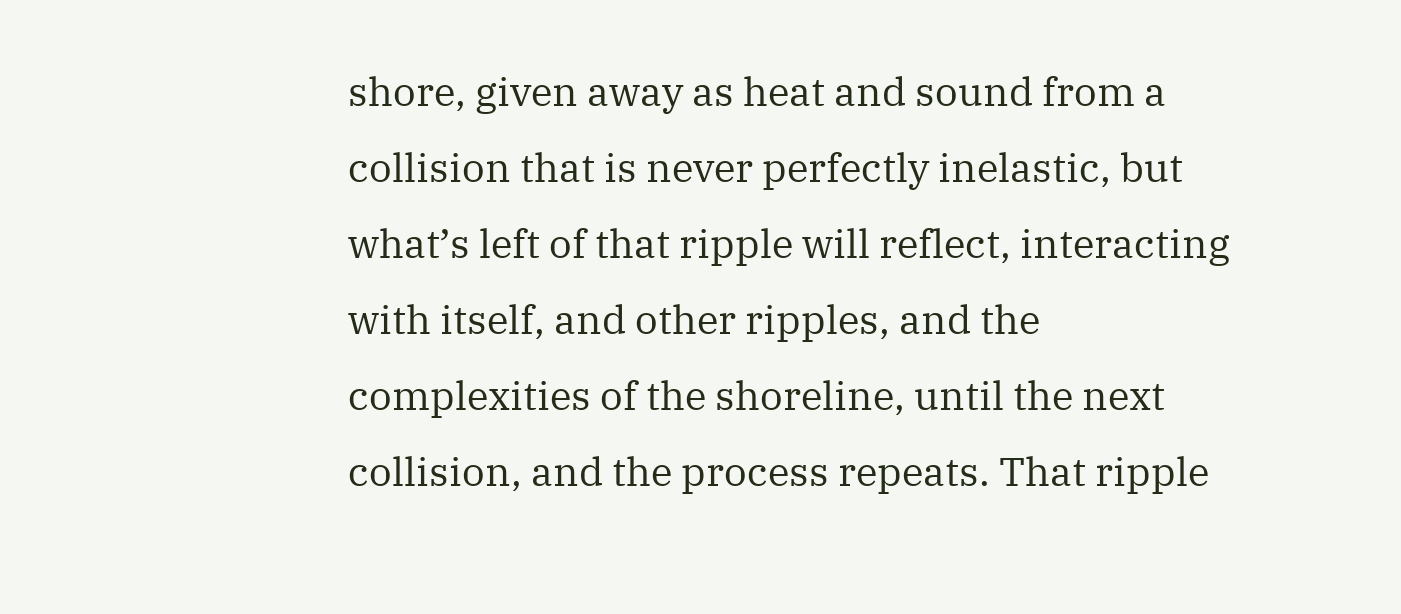shore, given away as heat and sound from a collision that is never perfectly inelastic, but what’s left of that ripple will reflect, interacting with itself, and other ripples, and the complexities of the shoreline, until the next collision, and the process repeats. That ripple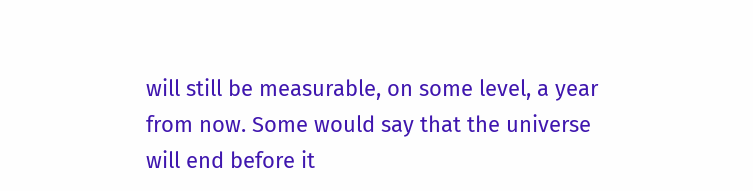will still be measurable, on some level, a year from now. Some would say that the universe will end before it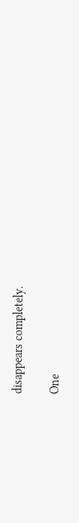disappears completely.

One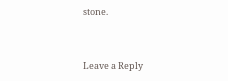stone.


Leave a Reply